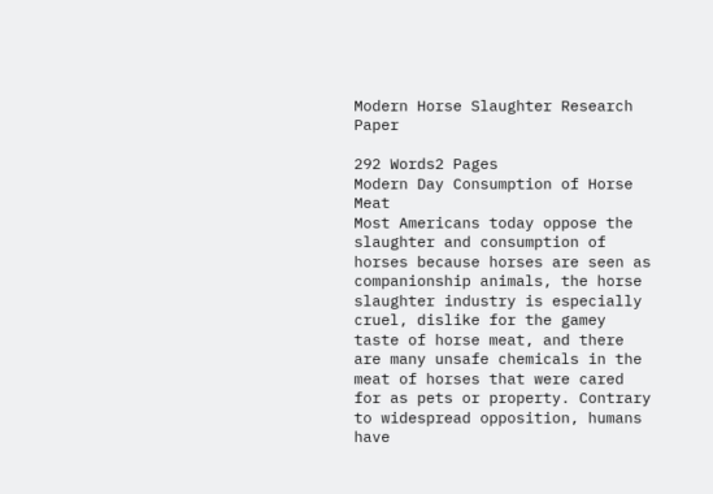Modern Horse Slaughter Research Paper

292 Words2 Pages
Modern Day Consumption of Horse Meat
Most Americans today oppose the slaughter and consumption of horses because horses are seen as companionship animals, the horse slaughter industry is especially cruel, dislike for the gamey taste of horse meat, and there are many unsafe chemicals in the meat of horses that were cared for as pets or property. Contrary to widespread opposition, humans have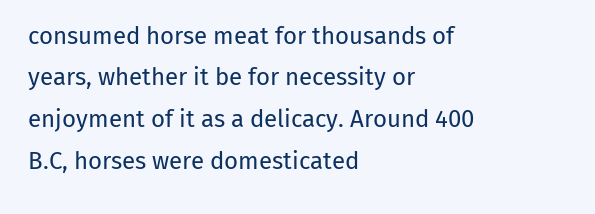consumed horse meat for thousands of years, whether it be for necessity or enjoyment of it as a delicacy. Around 400 B.C, horses were domesticated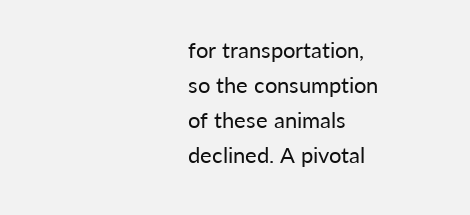for transportation, so the consumption of these animals declined. A pivotal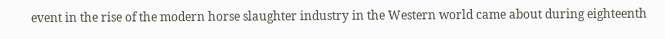event in the rise of the modern horse slaughter industry in the Western world came about during eighteenth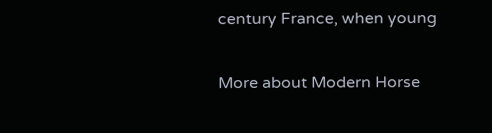century France, when young

More about Modern Horse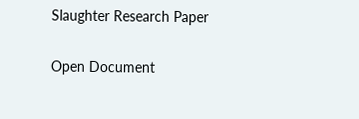Slaughter Research Paper

Open Document